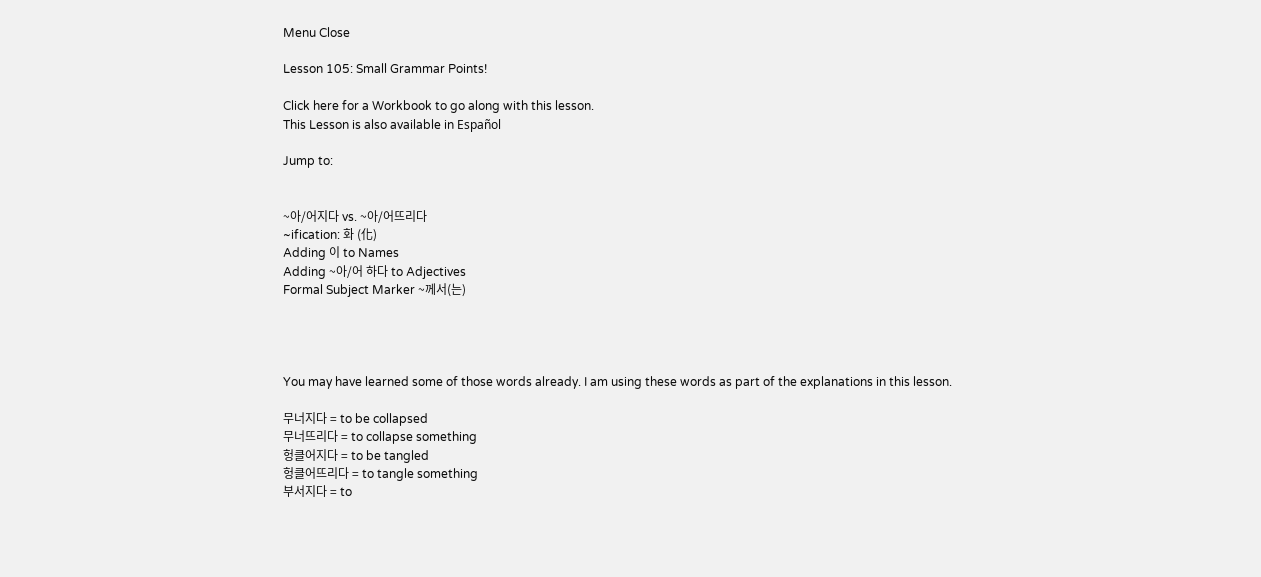Menu Close

Lesson 105: Small Grammar Points!

Click here for a Workbook to go along with this lesson.
This Lesson is also available in Español

Jump to:


~아/어지다 vs. ~아/어뜨리다
~ification: 화 (化)
Adding 이 to Names
Adding ~아/어 하다 to Adjectives
Formal Subject Marker ~께서(는)




You may have learned some of those words already. I am using these words as part of the explanations in this lesson.

무너지다 = to be collapsed
무너뜨리다 = to collapse something
헝클어지다 = to be tangled
헝클어뜨리다 = to tangle something
부서지다 = to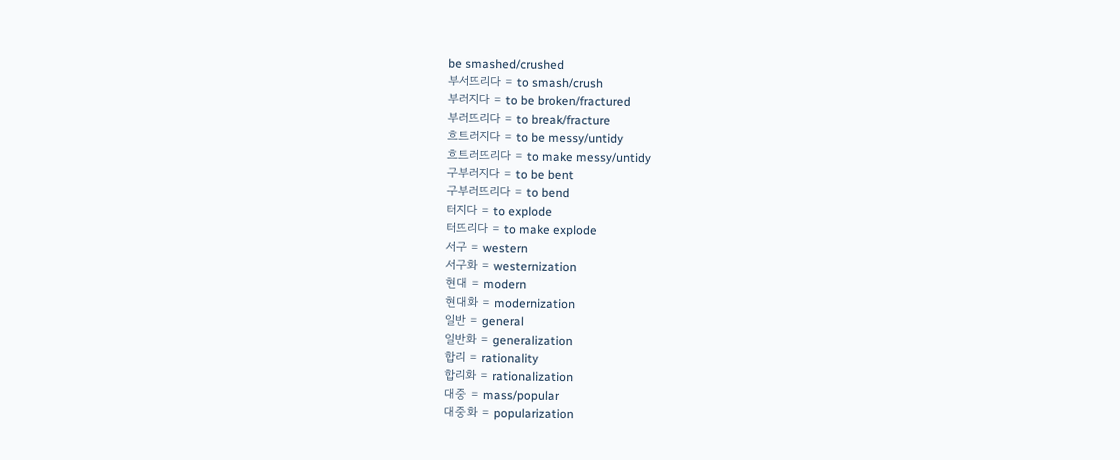be smashed/crushed
부서뜨리다 = to smash/crush
부러지다 = to be broken/fractured
부러뜨리다 = to break/fracture
흐트러지다 = to be messy/untidy
흐트러뜨리다 = to make messy/untidy
구부러지다 = to be bent
구부러뜨리다 = to bend
터지다 = to explode
터뜨리다 = to make explode
서구 = western
서구화 = westernization
현대 = modern
현대화 = modernization
일반 = general
일반화 = generalization
합리 = rationality
합리화 = rationalization
대중 = mass/popular
대중화 = popularization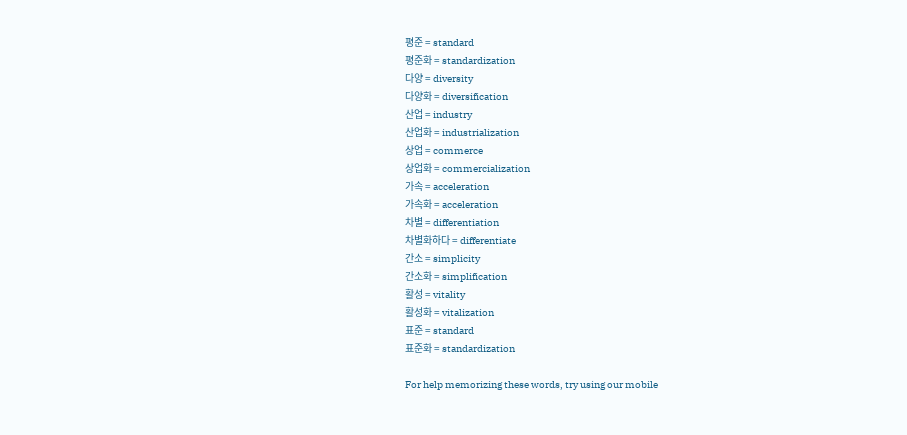평준 = standard
평준화 = standardization
다양 = diversity
다양화 = diversification
산업 = industry
산업화 = industrialization
상업 = commerce
상업화 = commercialization
가속 = acceleration
가속화 = acceleration
차별 = differentiation
차별화하다 = differentiate
간소 = simplicity
간소화 = simplification
활성 = vitality
활성화 = vitalization
표준 = standard
표준화 = standardization

For help memorizing these words, try using our mobile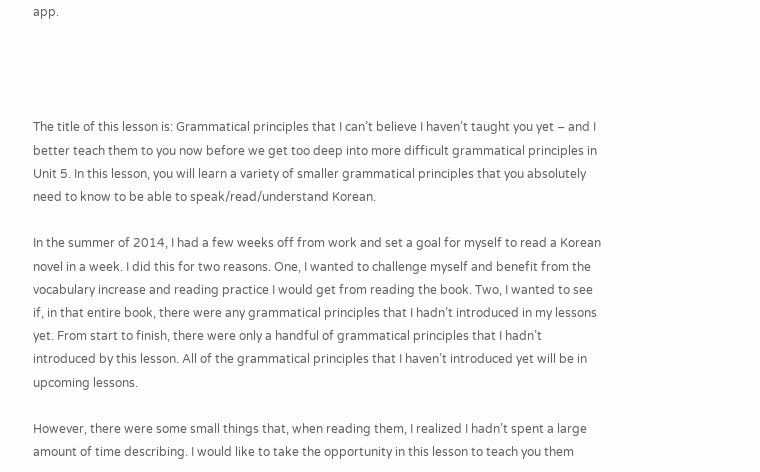app.




The title of this lesson is: Grammatical principles that I can’t believe I haven’t taught you yet – and I better teach them to you now before we get too deep into more difficult grammatical principles in Unit 5. In this lesson, you will learn a variety of smaller grammatical principles that you absolutely need to know to be able to speak/read/understand Korean.

In the summer of 2014, I had a few weeks off from work and set a goal for myself to read a Korean novel in a week. I did this for two reasons. One, I wanted to challenge myself and benefit from the vocabulary increase and reading practice I would get from reading the book. Two, I wanted to see if, in that entire book, there were any grammatical principles that I hadn’t introduced in my lessons yet. From start to finish, there were only a handful of grammatical principles that I hadn’t introduced by this lesson. All of the grammatical principles that I haven’t introduced yet will be in upcoming lessons.

However, there were some small things that, when reading them, I realized I hadn’t spent a large amount of time describing. I would like to take the opportunity in this lesson to teach you them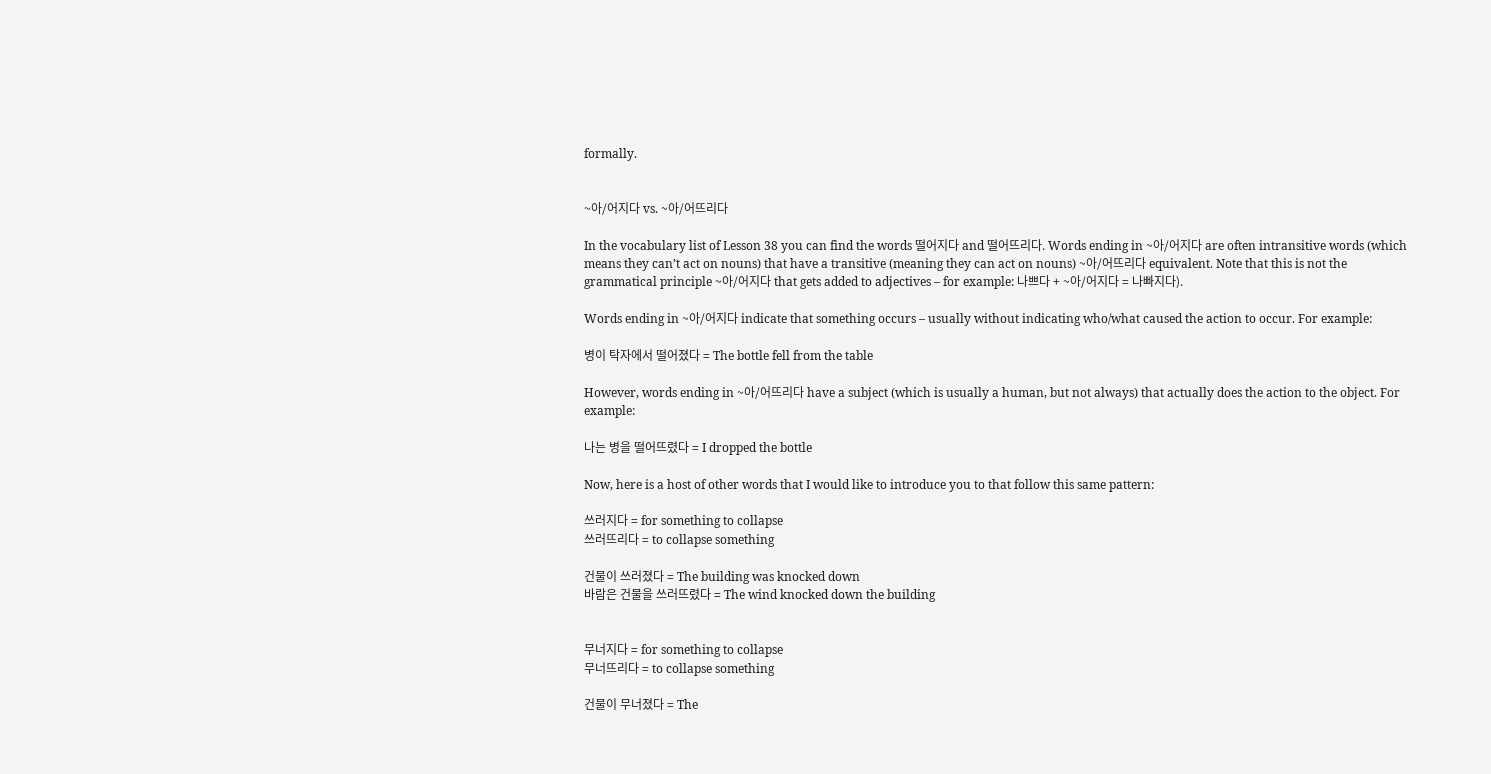formally.


~아/어지다 vs. ~아/어뜨리다

In the vocabulary list of Lesson 38 you can find the words 떨어지다 and 떨어뜨리다. Words ending in ~아/어지다 are often intransitive words (which means they can’t act on nouns) that have a transitive (meaning they can act on nouns) ~아/어뜨리다 equivalent. Note that this is not the grammatical principle ~아/어지다 that gets added to adjectives – for example: 나쁘다 + ~아/어지다 = 나빠지다).

Words ending in ~아/어지다 indicate that something occurs – usually without indicating who/what caused the action to occur. For example:

병이 탁자에서 떨어졌다 = The bottle fell from the table

However, words ending in ~아/어뜨리다 have a subject (which is usually a human, but not always) that actually does the action to the object. For example:

나는 병을 떨어뜨렸다 = I dropped the bottle

Now, here is a host of other words that I would like to introduce you to that follow this same pattern:

쓰러지다 = for something to collapse
쓰러뜨리다 = to collapse something

건물이 쓰러졌다 = The building was knocked down
바람은 건물을 쓰러뜨렸다 = The wind knocked down the building


무너지다 = for something to collapse
무너뜨리다 = to collapse something

건물이 무너졌다 = The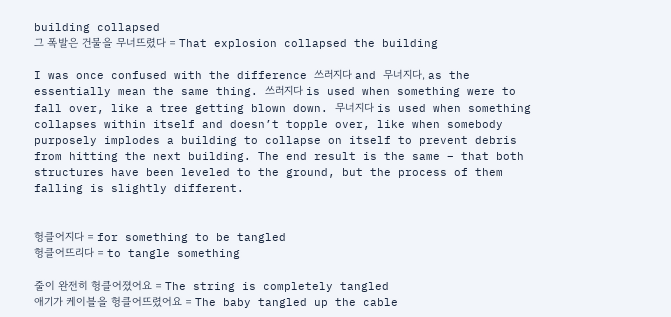building collapsed
그 폭발은 건물을 무너뜨렸다 = That explosion collapsed the building

I was once confused with the difference 쓰러지다 and 무너지다, as the essentially mean the same thing. 쓰러지다 is used when something were to fall over, like a tree getting blown down. 무너지다 is used when something collapses within itself and doesn’t topple over, like when somebody purposely implodes a building to collapse on itself to prevent debris from hitting the next building. The end result is the same – that both structures have been leveled to the ground, but the process of them falling is slightly different.


헝클어지다 = for something to be tangled
헝클어뜨리다 = to tangle something

줄이 완전히 헝클어졌어요 = The string is completely tangled
애기가 케이블을 헝클어뜨렸어요 = The baby tangled up the cable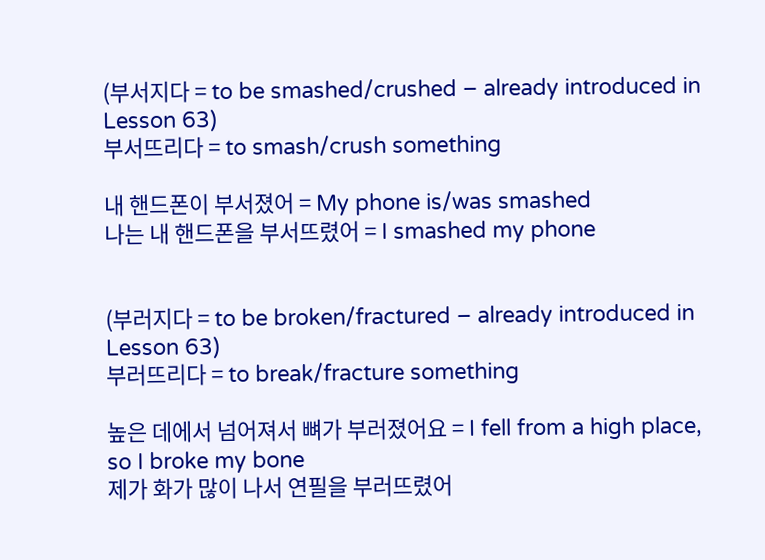(부서지다 = to be smashed/crushed – already introduced in Lesson 63)
부서뜨리다 = to smash/crush something

내 핸드폰이 부서졌어 = My phone is/was smashed
나는 내 핸드폰을 부서뜨렸어 = I smashed my phone


(부러지다 = to be broken/fractured – already introduced in Lesson 63)
부러뜨리다 = to break/fracture something

높은 데에서 넘어져서 뼈가 부러졌어요 = I fell from a high place, so I broke my bone
제가 화가 많이 나서 연필을 부러뜨렸어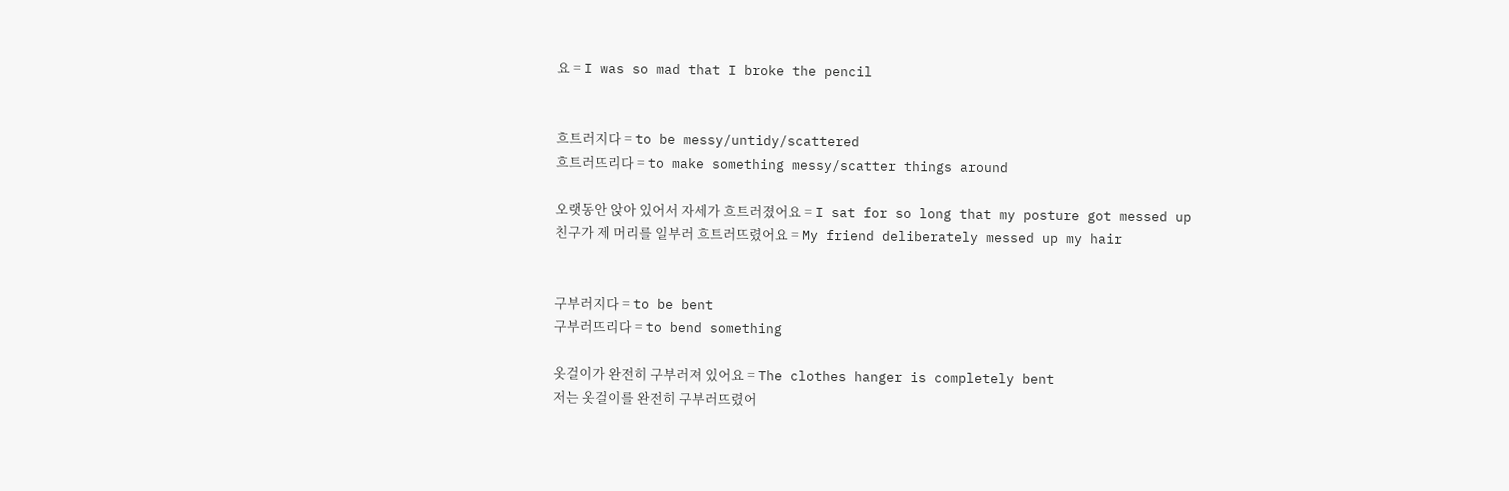요 = I was so mad that I broke the pencil


흐트러지다 = to be messy/untidy/scattered
흐트러뜨리다 = to make something messy/scatter things around

오랫동안 앉아 있어서 자세가 흐트러졌어요 = I sat for so long that my posture got messed up
친구가 제 머리를 일부러 흐트러뜨렸어요 = My friend deliberately messed up my hair


구부러지다 = to be bent
구부러뜨리다 = to bend something

옷걸이가 완전히 구부러져 있어요 = The clothes hanger is completely bent
저는 옷걸이를 완전히 구부러뜨렸어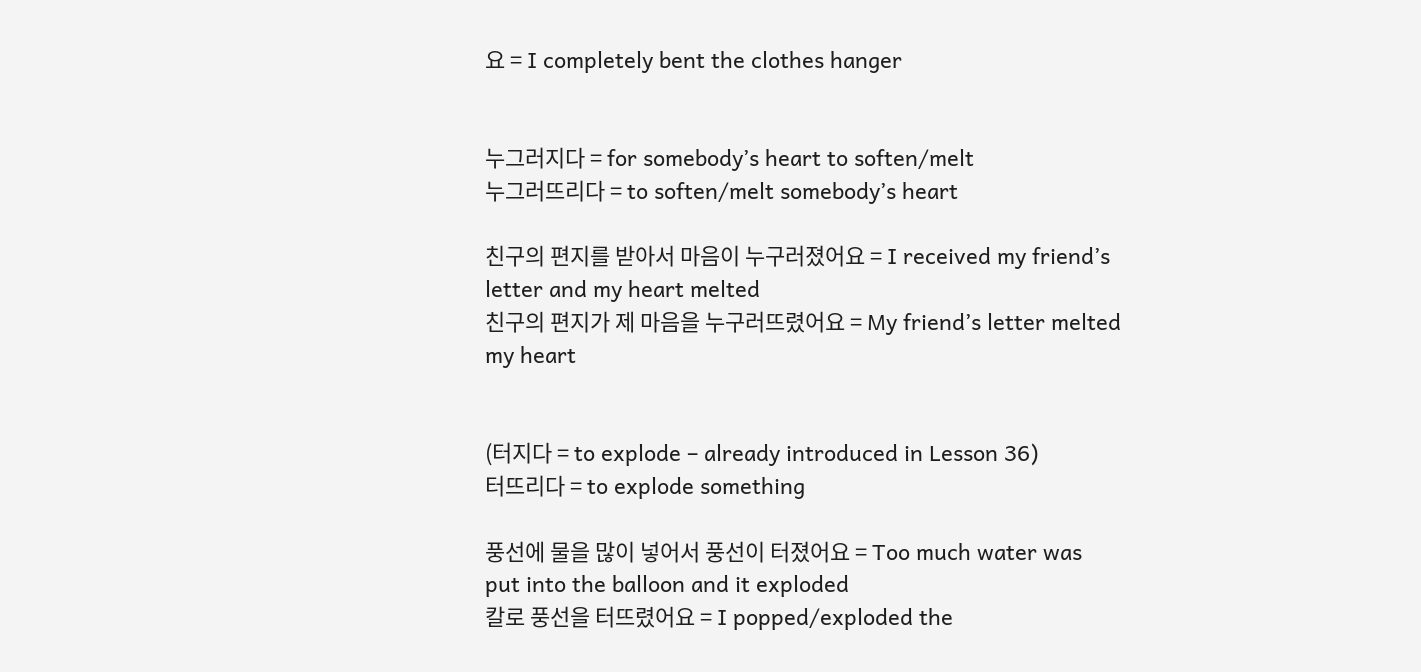요 = I completely bent the clothes hanger


누그러지다 = for somebody’s heart to soften/melt
누그러뜨리다 = to soften/melt somebody’s heart

친구의 편지를 받아서 마음이 누구러졌어요 = I received my friend’s letter and my heart melted
친구의 편지가 제 마음을 누구러뜨렸어요 = My friend’s letter melted my heart


(터지다 = to explode – already introduced in Lesson 36)
터뜨리다 = to explode something

풍선에 물을 많이 넣어서 풍선이 터졌어요 = Too much water was put into the balloon and it exploded
칼로 풍선을 터뜨렸어요 = I popped/exploded the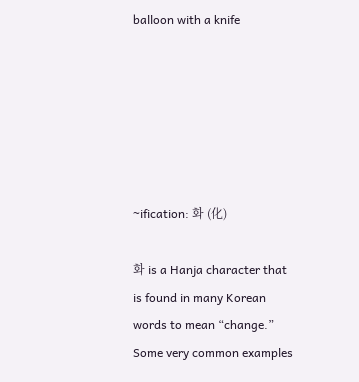balloon with a knife






~ification: 화 (化)

화 is a Hanja character that is found in many Korean words to mean “change.” Some very common examples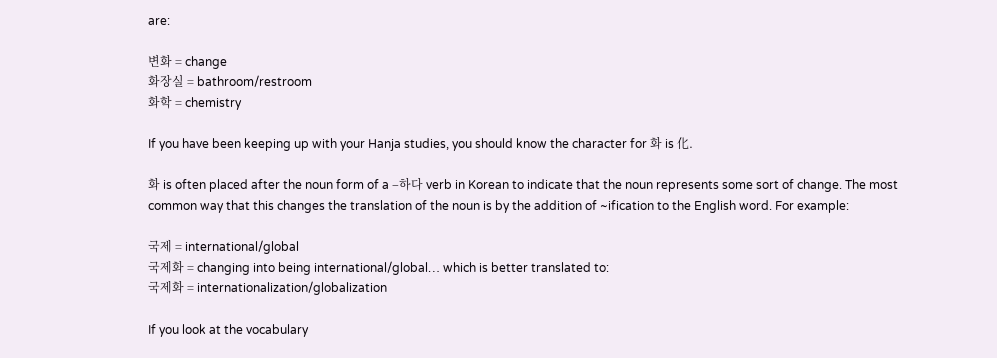are:

변화 = change
화장실 = bathroom/restroom
화학 = chemistry

If you have been keeping up with your Hanja studies, you should know the character for 화 is 化.

화 is often placed after the noun form of a –하다 verb in Korean to indicate that the noun represents some sort of change. The most common way that this changes the translation of the noun is by the addition of ~ification to the English word. For example:

국제 = international/global
국제화 = changing into being international/global… which is better translated to:
국제화 = internationalization/globalization

If you look at the vocabulary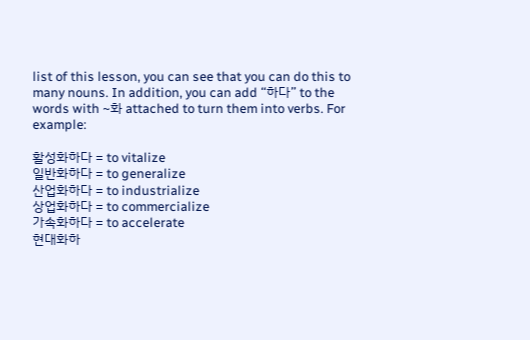list of this lesson, you can see that you can do this to many nouns. In addition, you can add “하다” to the words with ~화 attached to turn them into verbs. For example:

활성화하다 = to vitalize
일반화하다 = to generalize
산업화하다 = to industrialize
상업화하다 = to commercialize
가속화하다 = to accelerate
현대화하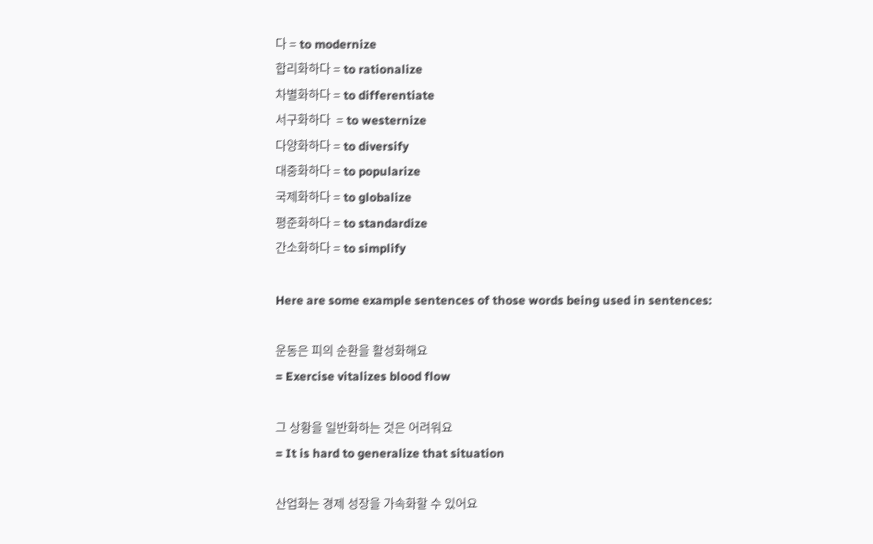다 = to modernize
합리화하다 = to rationalize
차별화하다 = to differentiate
서구화하다  = to westernize
다양화하다 = to diversify
대중화하다 = to popularize
국제화하다 = to globalize
평준화하다 = to standardize
간소화하다 = to simplify

Here are some example sentences of those words being used in sentences:

운동은 피의 순환을 활성화해요
= Exercise vitalizes blood flow

그 상황을 일반화하는 것은 어려워요
= It is hard to generalize that situation

산업화는 경제 성장을 가속화할 수 있어요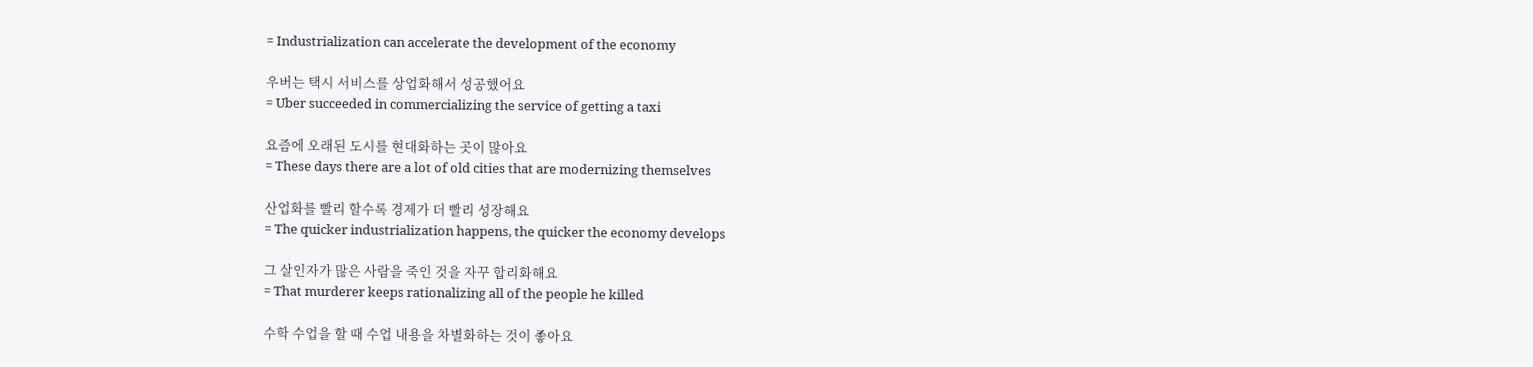= Industrialization can accelerate the development of the economy

우버는 택시 서비스를 상업화해서 성공했어요
= Uber succeeded in commercializing the service of getting a taxi

요즘에 오래된 도시를 현대화하는 곳이 많아요
= These days there are a lot of old cities that are modernizing themselves

산업화를 빨리 할수록 경제가 더 빨리 성장해요
= The quicker industrialization happens, the quicker the economy develops

그 살인자가 많은 사람을 죽인 것을 자꾸 합리화해요
= That murderer keeps rationalizing all of the people he killed

수학 수업을 할 때 수업 내용을 차별화하는 것이 좋아요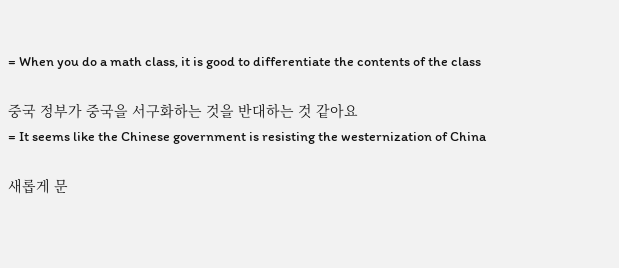= When you do a math class, it is good to differentiate the contents of the class

중국 정부가 중국을 서구화하는 것을 반대하는 것 같아요
= It seems like the Chinese government is resisting the westernization of China

새롭게 문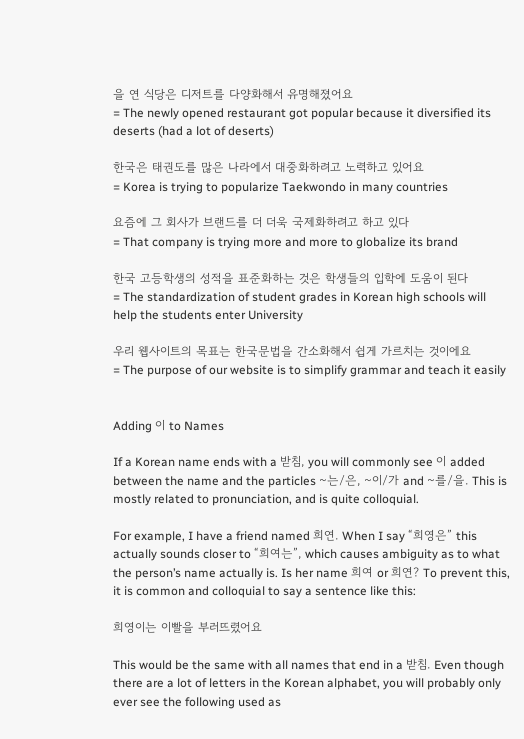을 연 식당은 디저트를 다양화해서 유명해졌어요
= The newly opened restaurant got popular because it diversified its deserts (had a lot of deserts)

한국은 태권도를 많은 나라에서 대중화하려고 노력하고 있어요
= Korea is trying to popularize Taekwondo in many countries

요즘에 그 회사가 브랜드를 더 더욱 국제화하려고 하고 있다
= That company is trying more and more to globalize its brand

한국 고등학생의 성적을 표준화하는 것은 학생들의 입학에 도움이 된다
= The standardization of student grades in Korean high schools will help the students enter University

우리 웹사이트의 목표는 한국문법을 간소화해서 쉽게 가르치는 것이에요
= The purpose of our website is to simplify grammar and teach it easily


Adding 이 to Names

If a Korean name ends with a 받침, you will commonly see 이 added between the name and the particles ~는/은, ~이/가 and ~를/을. This is mostly related to pronunciation, and is quite colloquial.

For example, I have a friend named 희연. When I say “희영은” this actually sounds closer to “희여는”, which causes ambiguity as to what the person’s name actually is. Is her name 희여 or 희연? To prevent this, it is common and colloquial to say a sentence like this:

희영이는 이빨을 부러뜨렸어요

This would be the same with all names that end in a 받침. Even though there are a lot of letters in the Korean alphabet, you will probably only ever see the following used as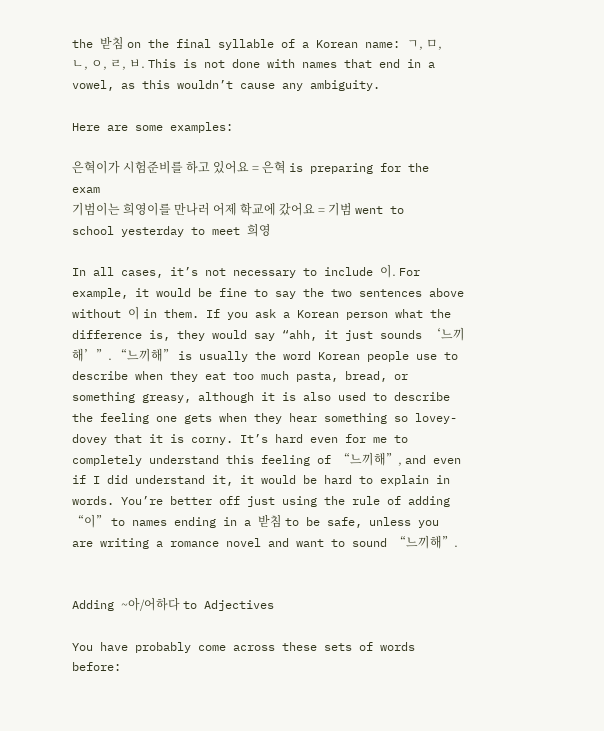the 받침 on the final syllable of a Korean name: ㄱ, ㅁ, ㄴ, ㅇ, ㄹ, ㅂ. This is not done with names that end in a vowel, as this wouldn’t cause any ambiguity.

Here are some examples:

은혁이가 시험준비를 하고 있어요 = 은혁 is preparing for the exam
기범이는 희영이를 만나러 어제 학교에 갔어요 = 기범 went to school yesterday to meet 희영

In all cases, it’s not necessary to include 이. For example, it would be fine to say the two sentences above without 이 in them. If you ask a Korean person what the difference is, they would say “ahh, it just sounds ‘느끼해’”. “느끼해” is usually the word Korean people use to describe when they eat too much pasta, bread, or something greasy, although it is also used to describe the feeling one gets when they hear something so lovey-dovey that it is corny. It’s hard even for me to completely understand this feeling of “느끼해”, and even if I did understand it, it would be hard to explain in words. You’re better off just using the rule of adding “이” to names ending in a 받침 to be safe, unless you are writing a romance novel and want to sound “느끼해”.


Adding ~아/어하다 to Adjectives

You have probably come across these sets of words before: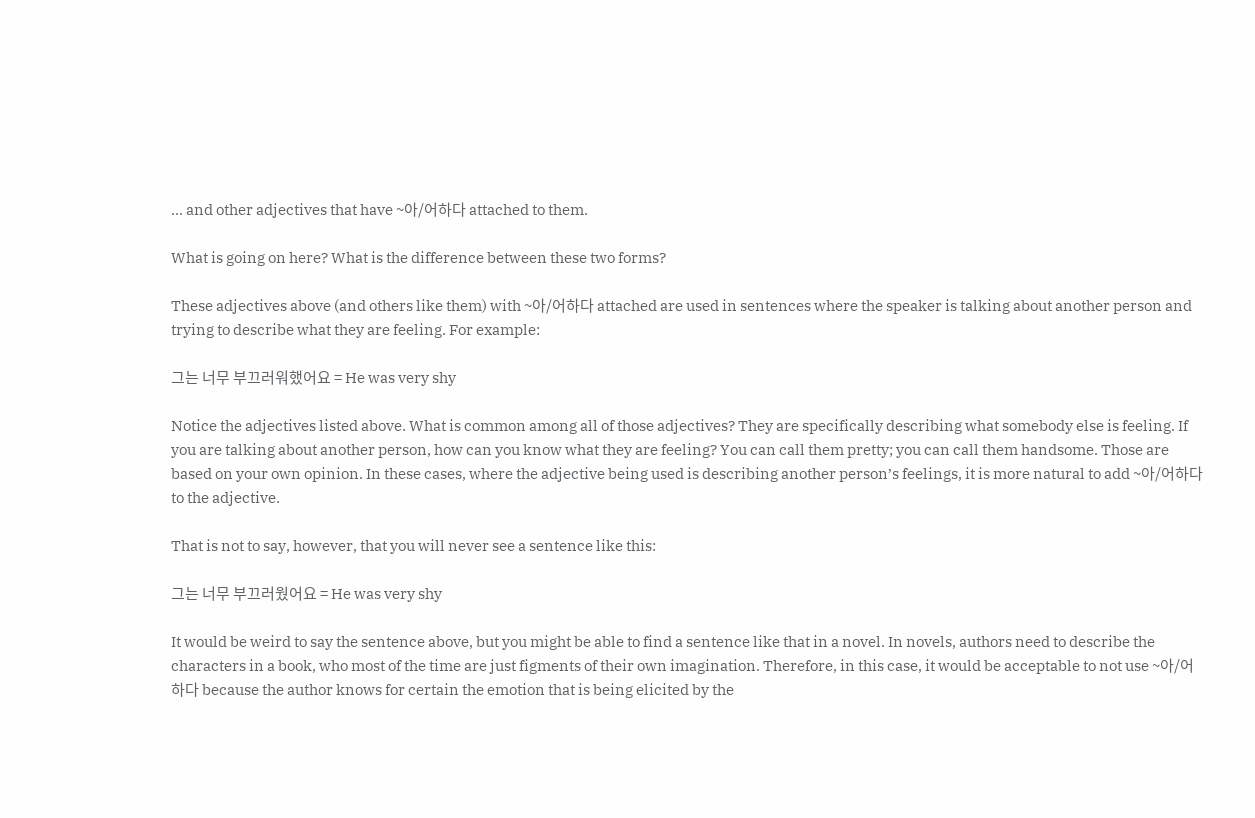… and other adjectives that have ~아/어하다 attached to them.

What is going on here? What is the difference between these two forms?

These adjectives above (and others like them) with ~아/어하다 attached are used in sentences where the speaker is talking about another person and trying to describe what they are feeling. For example:

그는 너무 부끄러워했어요 = He was very shy

Notice the adjectives listed above. What is common among all of those adjectives? They are specifically describing what somebody else is feeling. If you are talking about another person, how can you know what they are feeling? You can call them pretty; you can call them handsome. Those are based on your own opinion. In these cases, where the adjective being used is describing another person’s feelings, it is more natural to add ~아/어하다 to the adjective.

That is not to say, however, that you will never see a sentence like this:

그는 너무 부끄러웠어요 = He was very shy

It would be weird to say the sentence above, but you might be able to find a sentence like that in a novel. In novels, authors need to describe the characters in a book, who most of the time are just figments of their own imagination. Therefore, in this case, it would be acceptable to not use ~아/어하다 because the author knows for certain the emotion that is being elicited by the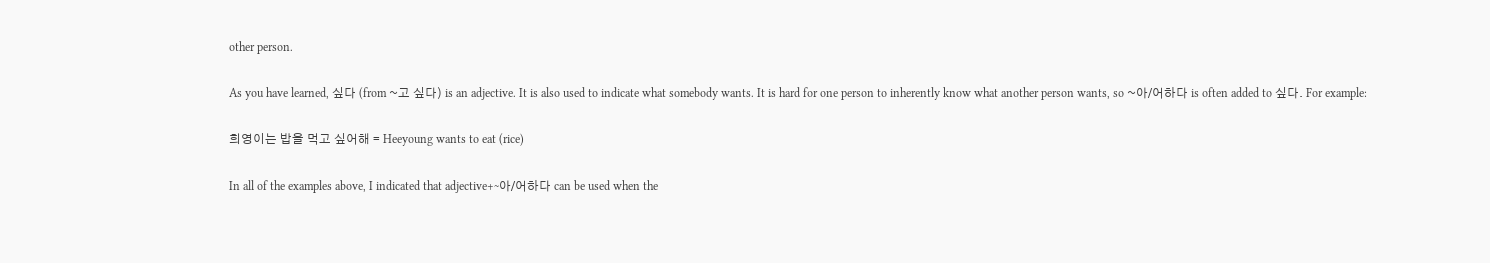other person.

As you have learned, 싶다 (from ~고 싶다) is an adjective. It is also used to indicate what somebody wants. It is hard for one person to inherently know what another person wants, so ~아/어하다 is often added to 싶다. For example:

희영이는 밥을 먹고 싶어해 = Heeyoung wants to eat (rice)

In all of the examples above, I indicated that adjective+~아/어하다 can be used when the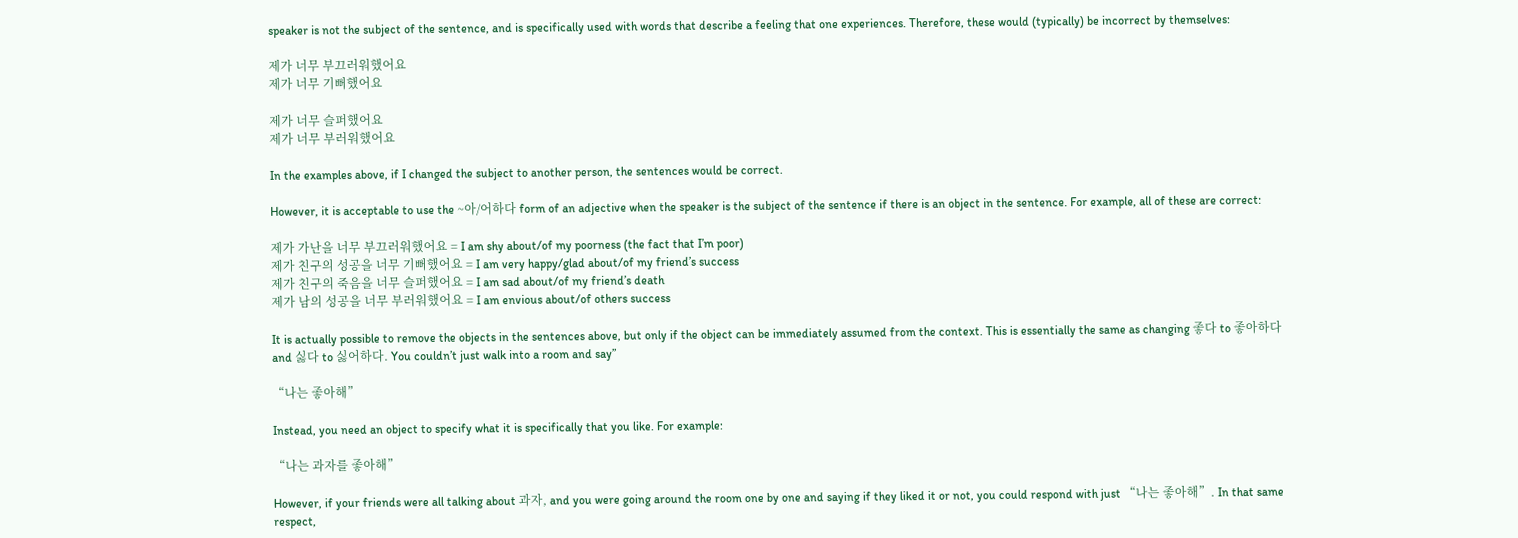speaker is not the subject of the sentence, and is specifically used with words that describe a feeling that one experiences. Therefore, these would (typically) be incorrect by themselves:

제가 너무 부끄러워했어요
제가 너무 기뻐했어요

제가 너무 슬퍼했어요
제가 너무 부러워했어요

In the examples above, if I changed the subject to another person, the sentences would be correct.

However, it is acceptable to use the ~아/어하다 form of an adjective when the speaker is the subject of the sentence if there is an object in the sentence. For example, all of these are correct:

제가 가난을 너무 부끄러워했어요 = I am shy about/of my poorness (the fact that I’m poor)
제가 친구의 성공을 너무 기뻐했어요 = I am very happy/glad about/of my friend’s success
제가 친구의 죽음을 너무 슬퍼했어요 = I am sad about/of my friend’s death
제가 남의 성공을 너무 부러워했어요 = I am envious about/of others success

It is actually possible to remove the objects in the sentences above, but only if the object can be immediately assumed from the context. This is essentially the same as changing 좋다 to 좋아하다 and 싫다 to 싫어하다. You couldn’t just walk into a room and say”

“나는 좋아해”

Instead, you need an object to specify what it is specifically that you like. For example:

“나는 과자를 좋아해”

However, if your friends were all talking about 과자, and you were going around the room one by one and saying if they liked it or not, you could respond with just “나는 좋아해”. In that same respect,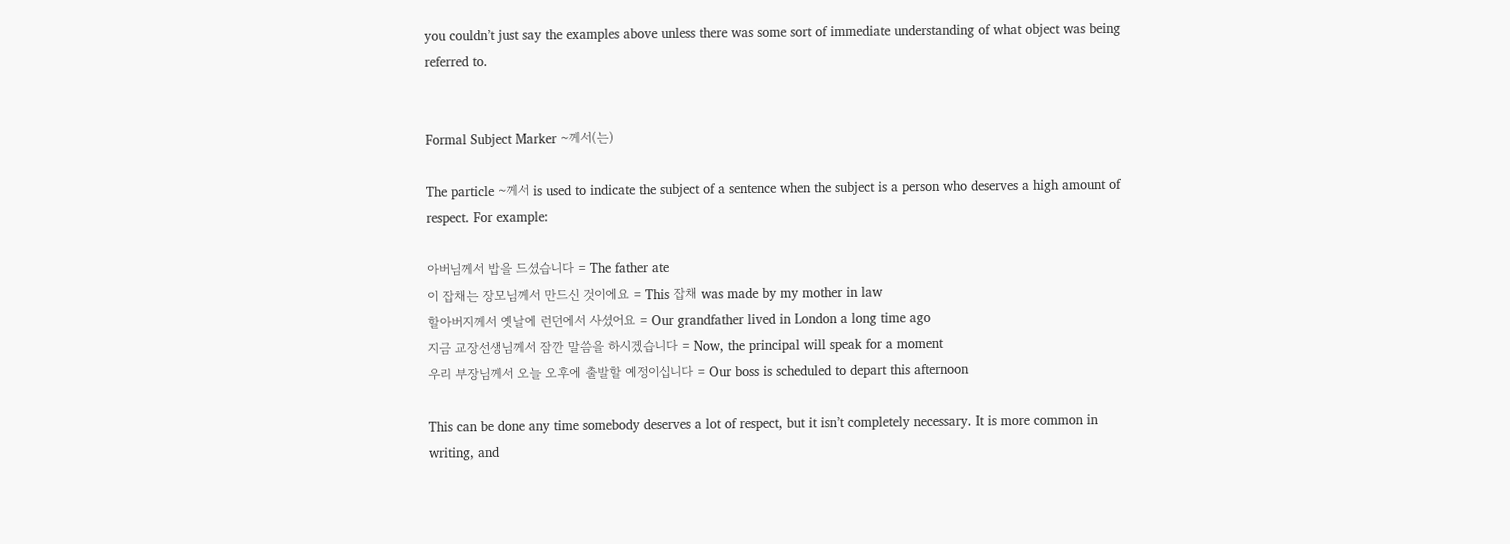you couldn’t just say the examples above unless there was some sort of immediate understanding of what object was being referred to.


Formal Subject Marker ~께서(는)

The particle ~께서 is used to indicate the subject of a sentence when the subject is a person who deserves a high amount of respect. For example:

아버님께서 밥을 드셨습니다 = The father ate
이 잡채는 장모님께서 만드신 것이에요 = This 잡채 was made by my mother in law
할아버지께서 옛날에 런던에서 사셨어요 = Our grandfather lived in London a long time ago
지금 교장선생님께서 잠깐 말씀을 하시겠습니다 = Now, the principal will speak for a moment
우리 부장님께서 오늘 오후에 출발할 예정이십니다 = Our boss is scheduled to depart this afternoon

This can be done any time somebody deserves a lot of respect, but it isn’t completely necessary. It is more common in writing, and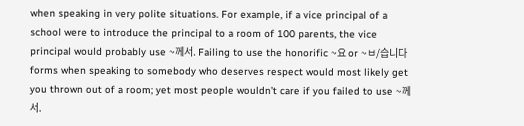when speaking in very polite situations. For example, if a vice principal of a school were to introduce the principal to a room of 100 parents, the vice principal would probably use ~께서. Failing to use the honorific ~요 or ~ㅂ/습니다 forms when speaking to somebody who deserves respect would most likely get you thrown out of a room; yet most people wouldn’t care if you failed to use ~께서.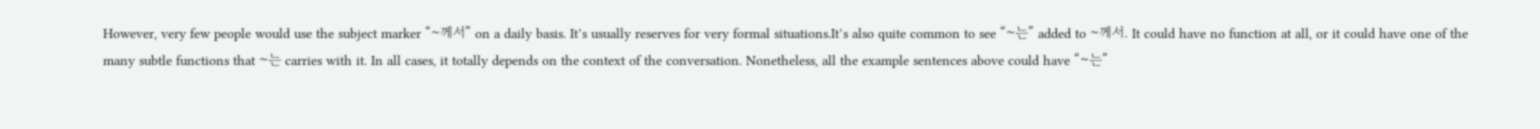However, very few people would use the subject marker “~께서” on a daily basis. It’s usually reserves for very formal situations.It’s also quite common to see “~는” added to ~께서. It could have no function at all, or it could have one of the many subtle functions that ~는 carries with it. In all cases, it totally depends on the context of the conversation. Nonetheless, all the example sentences above could have “~는”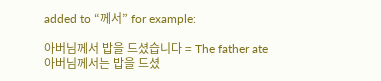added to “께서” for example:

아버님께서 밥을 드셨습니다 = The father ate
아버님께서는 밥을 드셨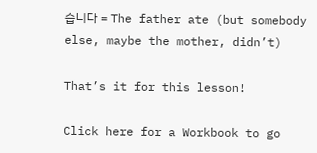습니다 = The father ate (but somebody else, maybe the mother, didn’t)

That’s it for this lesson!

Click here for a Workbook to go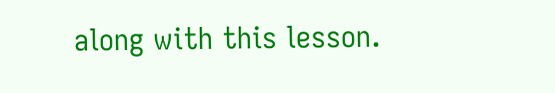along with this lesson.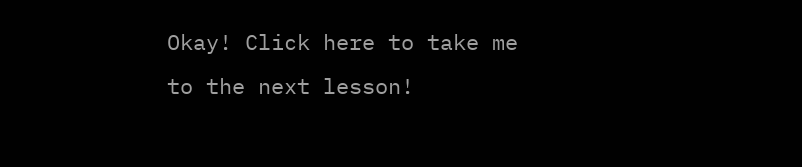Okay! Click here to take me to the next lesson!